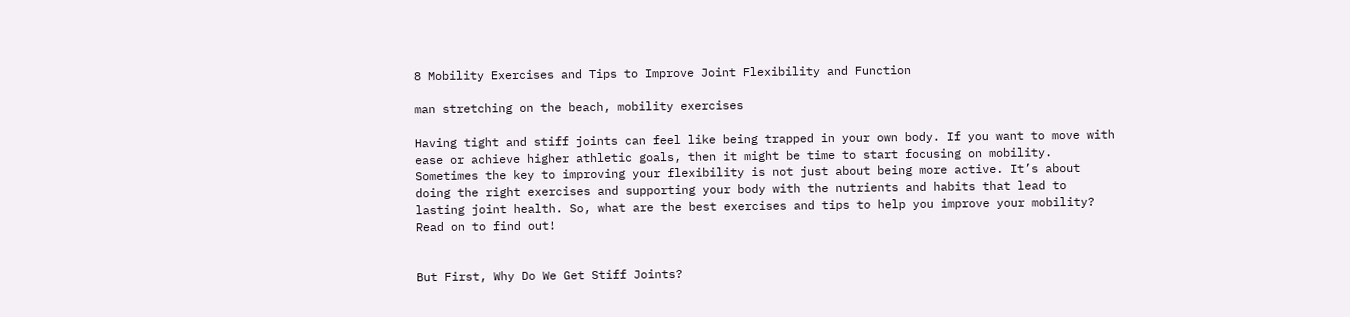8 Mobility Exercises and Tips to Improve Joint Flexibility and Function

man stretching on the beach, mobility exercises

Having tight and stiff joints can feel like being trapped in your own body. If you want to move with ease or achieve higher athletic goals, then it might be time to start focusing on mobility. Sometimes the key to improving your flexibility is not just about being more active. It’s about doing the right exercises and supporting your body with the nutrients and habits that lead to lasting joint health. So, what are the best exercises and tips to help you improve your mobility? Read on to find out!


But First, Why Do We Get Stiff Joints?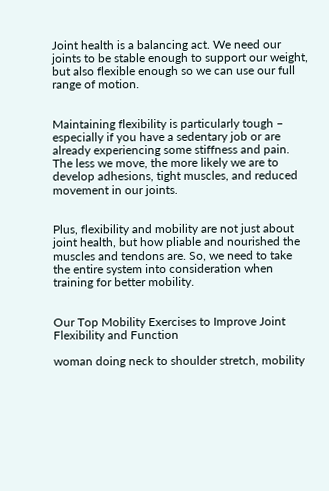Joint health is a balancing act. We need our joints to be stable enough to support our weight, but also flexible enough so we can use our full range of motion.


Maintaining flexibility is particularly tough – especially if you have a sedentary job or are already experiencing some stiffness and pain. The less we move, the more likely we are to develop adhesions, tight muscles, and reduced movement in our joints.


Plus, flexibility and mobility are not just about joint health, but how pliable and nourished the muscles and tendons are. So, we need to take the entire system into consideration when training for better mobility.


Our Top Mobility Exercises to Improve Joint Flexibility and Function

woman doing neck to shoulder stretch, mobility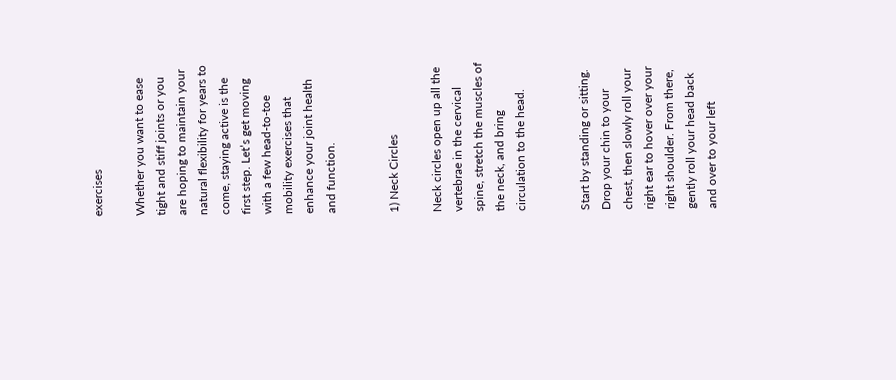exercises

Whether you want to ease tight and stiff joints or you are hoping to maintain your natural flexibility for years to come, staying active is the first step. Let’s get moving with a few head-to-toe mobility exercises that enhance your joint health and function.


1) Neck Circles

Neck circles open up all the vertebrae in the cervical spine, stretch the muscles of the neck, and bring circulation to the head.


Start by standing or sitting. Drop your chin to your chest, then slowly roll your right ear to hover over your right shoulder. From there, gently roll your head back and over to your left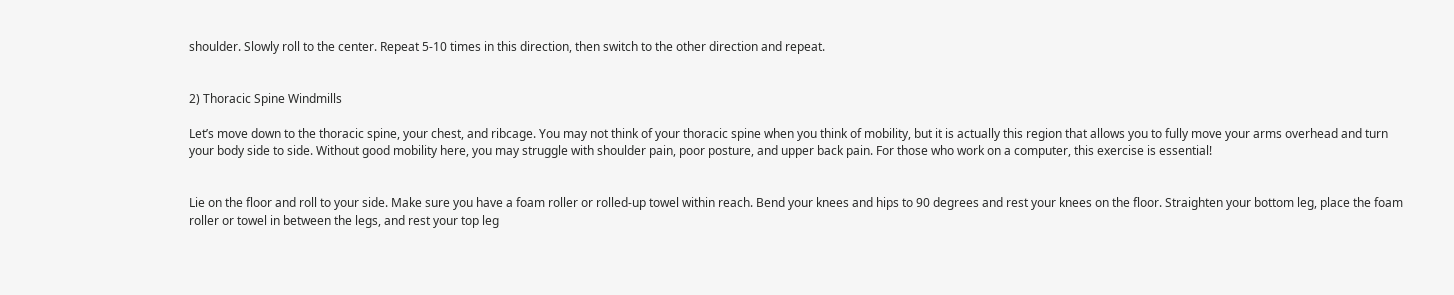shoulder. Slowly roll to the center. Repeat 5-10 times in this direction, then switch to the other direction and repeat.


2) Thoracic Spine Windmills

Let’s move down to the thoracic spine, your chest, and ribcage. You may not think of your thoracic spine when you think of mobility, but it is actually this region that allows you to fully move your arms overhead and turn your body side to side. Without good mobility here, you may struggle with shoulder pain, poor posture, and upper back pain. For those who work on a computer, this exercise is essential!


Lie on the floor and roll to your side. Make sure you have a foam roller or rolled-up towel within reach. Bend your knees and hips to 90 degrees and rest your knees on the floor. Straighten your bottom leg, place the foam roller or towel in between the legs, and rest your top leg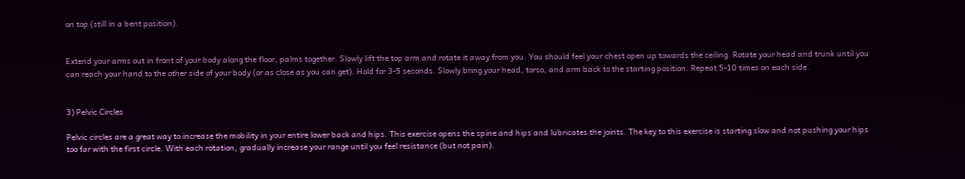on top (still in a bent position).


Extend your arms out in front of your body along the floor, palms together. Slowly lift the top arm and rotate it away from you. You should feel your chest open up towards the ceiling. Rotate your head and trunk until you can reach your hand to the other side of your body (or as close as you can get). Hold for 3-5 seconds. Slowly bring your head, torso, and arm back to the starting position. Repeat 5-10 times on each side.


3) Pelvic Circles

Pelvic circles are a great way to increase the mobility in your entire lower back and hips. This exercise opens the spine and hips and lubricates the joints. The key to this exercise is starting slow and not pushing your hips too far with the first circle. With each rotation, gradually increase your range until you feel resistance (but not pain).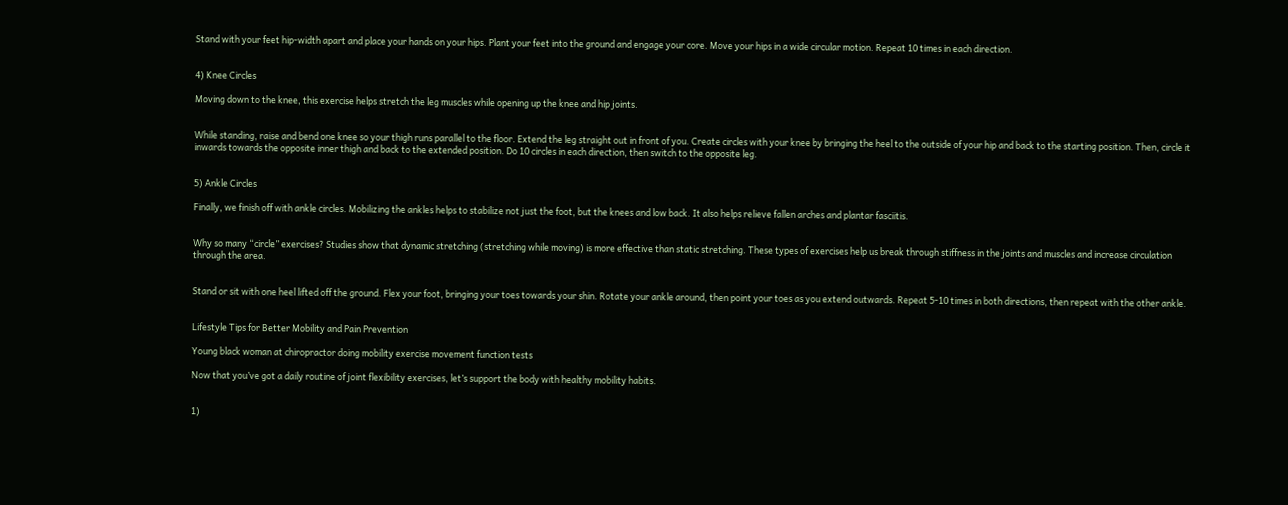Stand with your feet hip-width apart and place your hands on your hips. Plant your feet into the ground and engage your core. Move your hips in a wide circular motion. Repeat 10 times in each direction.


4) Knee Circles

Moving down to the knee, this exercise helps stretch the leg muscles while opening up the knee and hip joints.


While standing, raise and bend one knee so your thigh runs parallel to the floor. Extend the leg straight out in front of you. Create circles with your knee by bringing the heel to the outside of your hip and back to the starting position. Then, circle it inwards towards the opposite inner thigh and back to the extended position. Do 10 circles in each direction, then switch to the opposite leg.


5) Ankle Circles

Finally, we finish off with ankle circles. Mobilizing the ankles helps to stabilize not just the foot, but the knees and low back. It also helps relieve fallen arches and plantar fasciitis.


Why so many “circle” exercises? Studies show that dynamic stretching (stretching while moving) is more effective than static stretching. These types of exercises help us break through stiffness in the joints and muscles and increase circulation through the area.


Stand or sit with one heel lifted off the ground. Flex your foot, bringing your toes towards your shin. Rotate your ankle around, then point your toes as you extend outwards. Repeat 5-10 times in both directions, then repeat with the other ankle.


Lifestyle Tips for Better Mobility and Pain Prevention

Young black woman at chiropractor doing mobility exercise movement function tests

Now that you’ve got a daily routine of joint flexibility exercises, let’s support the body with healthy mobility habits.


1)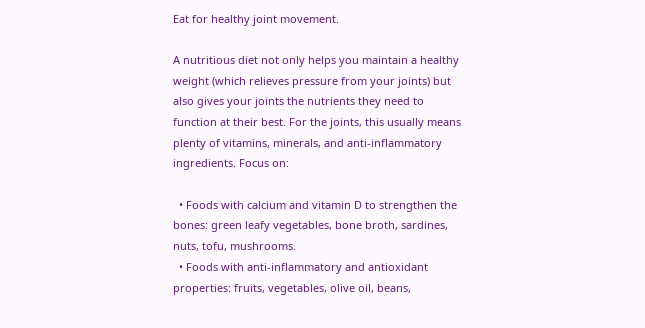Eat for healthy joint movement.

A nutritious diet not only helps you maintain a healthy weight (which relieves pressure from your joints) but also gives your joints the nutrients they need to function at their best. For the joints, this usually means plenty of vitamins, minerals, and anti-inflammatory ingredients. Focus on:

  • Foods with calcium and vitamin D to strengthen the bones: green leafy vegetables, bone broth, sardines, nuts, tofu, mushrooms.
  • Foods with anti-inflammatory and antioxidant properties: fruits, vegetables, olive oil, beans,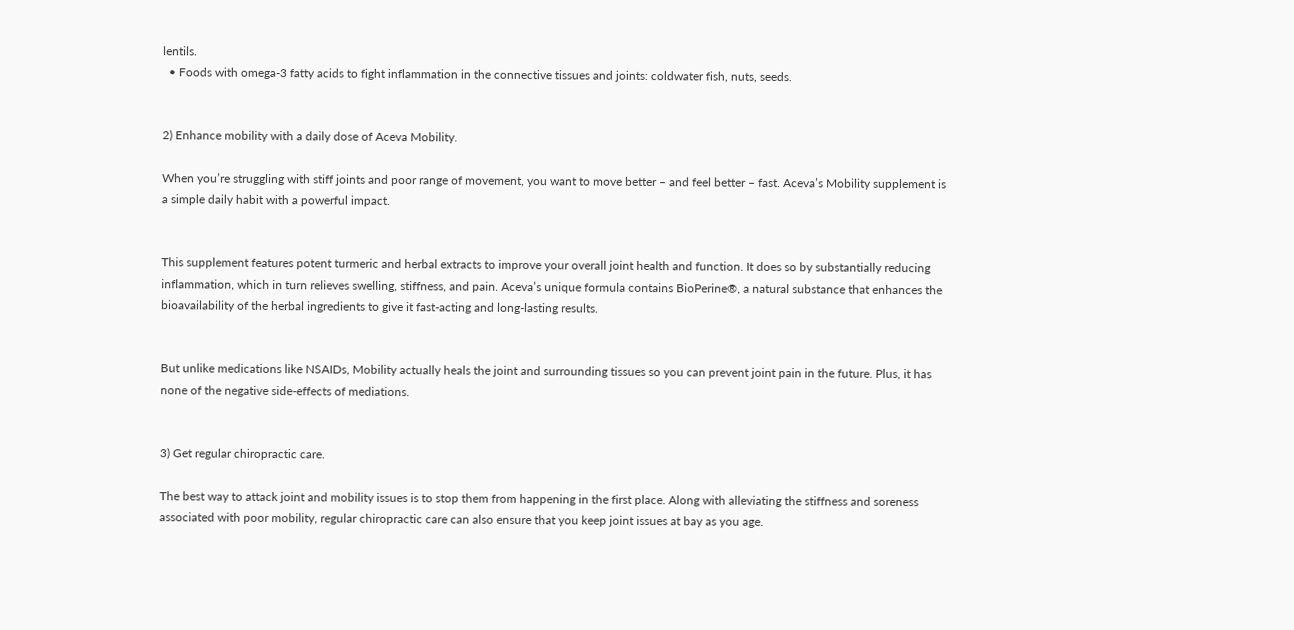lentils.
  • Foods with omega-3 fatty acids to fight inflammation in the connective tissues and joints: coldwater fish, nuts, seeds.


2) Enhance mobility with a daily dose of Aceva Mobility.

When you’re struggling with stiff joints and poor range of movement, you want to move better – and feel better – fast. Aceva’s Mobility supplement is a simple daily habit with a powerful impact.


This supplement features potent turmeric and herbal extracts to improve your overall joint health and function. It does so by substantially reducing inflammation, which in turn relieves swelling, stiffness, and pain. Aceva’s unique formula contains BioPerine®, a natural substance that enhances the bioavailability of the herbal ingredients to give it fast-acting and long-lasting results.


But unlike medications like NSAIDs, Mobility actually heals the joint and surrounding tissues so you can prevent joint pain in the future. Plus, it has none of the negative side-effects of mediations.


3) Get regular chiropractic care.

The best way to attack joint and mobility issues is to stop them from happening in the first place. Along with alleviating the stiffness and soreness associated with poor mobility, regular chiropractic care can also ensure that you keep joint issues at bay as you age.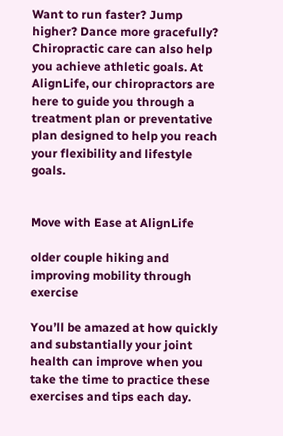Want to run faster? Jump higher? Dance more gracefully? Chiropractic care can also help you achieve athletic goals. At AlignLife, our chiropractors are here to guide you through a treatment plan or preventative plan designed to help you reach your flexibility and lifestyle goals.


Move with Ease at AlignLife

older couple hiking and improving mobility through exercise

You’ll be amazed at how quickly and substantially your joint health can improve when you take the time to practice these exercises and tips each day.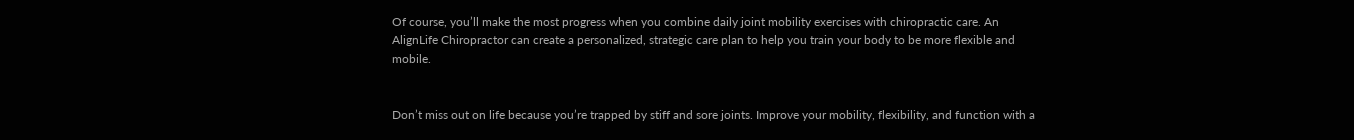Of course, you’ll make the most progress when you combine daily joint mobility exercises with chiropractic care. An AlignLife Chiropractor can create a personalized, strategic care plan to help you train your body to be more flexible and mobile.


Don’t miss out on life because you’re trapped by stiff and sore joints. Improve your mobility, flexibility, and function with a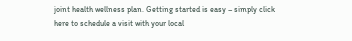joint health wellness plan. Getting started is easy – simply click here to schedule a visit with your local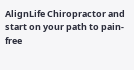AlignLife Chiropractor and start on your path to pain-free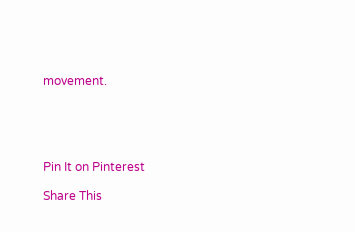movement.





Pin It on Pinterest

Share This